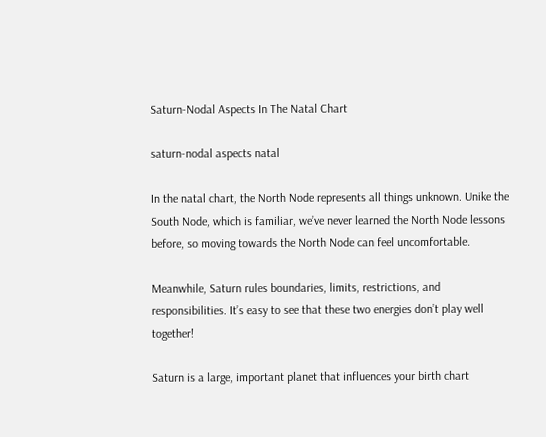Saturn-Nodal Aspects In The Natal Chart

saturn-nodal aspects natal

In the natal chart, the North Node represents all things unknown. Unike the South Node, which is familiar, we’ve never learned the North Node lessons before, so moving towards the North Node can feel uncomfortable.

Meanwhile, Saturn rules boundaries, limits, restrictions, and responsibilities. It’s easy to see that these two energies don’t play well together!

Saturn is a large, important planet that influences your birth chart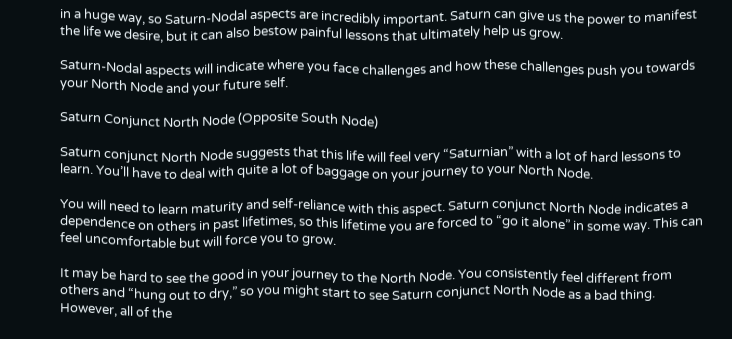in a huge way, so Saturn-Nodal aspects are incredibly important. Saturn can give us the power to manifest the life we desire, but it can also bestow painful lessons that ultimately help us grow.

Saturn-Nodal aspects will indicate where you face challenges and how these challenges push you towards your North Node and your future self.

Saturn Conjunct North Node (Opposite South Node)

Saturn conjunct North Node suggests that this life will feel very “Saturnian” with a lot of hard lessons to learn. You’ll have to deal with quite a lot of baggage on your journey to your North Node.

You will need to learn maturity and self-reliance with this aspect. Saturn conjunct North Node indicates a dependence on others in past lifetimes, so this lifetime you are forced to “go it alone” in some way. This can feel uncomfortable but will force you to grow.

It may be hard to see the good in your journey to the North Node. You consistently feel different from others and “hung out to dry,” so you might start to see Saturn conjunct North Node as a bad thing. However, all of the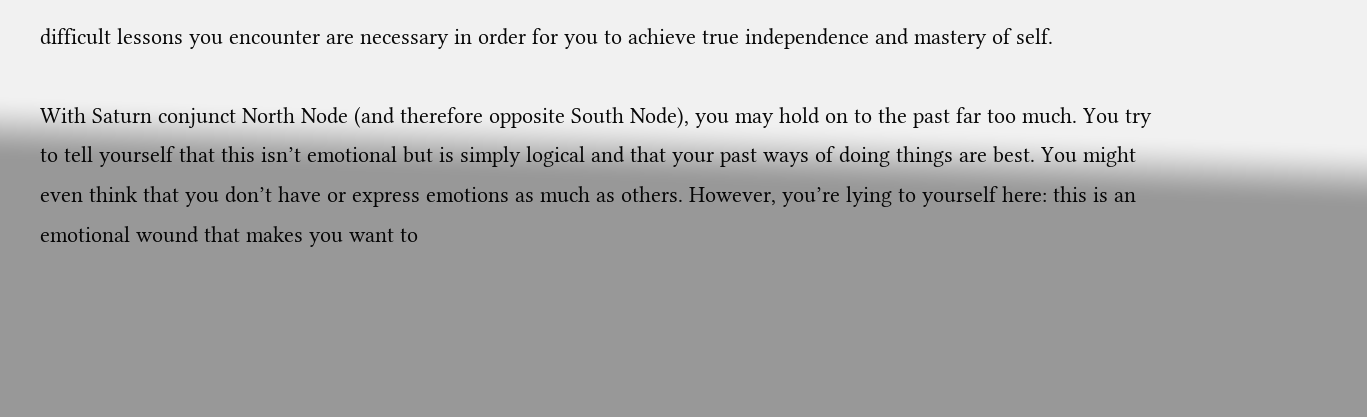difficult lessons you encounter are necessary in order for you to achieve true independence and mastery of self.

With Saturn conjunct North Node (and therefore opposite South Node), you may hold on to the past far too much. You try to tell yourself that this isn’t emotional but is simply logical and that your past ways of doing things are best. You might even think that you don’t have or express emotions as much as others. However, you’re lying to yourself here: this is an emotional wound that makes you want to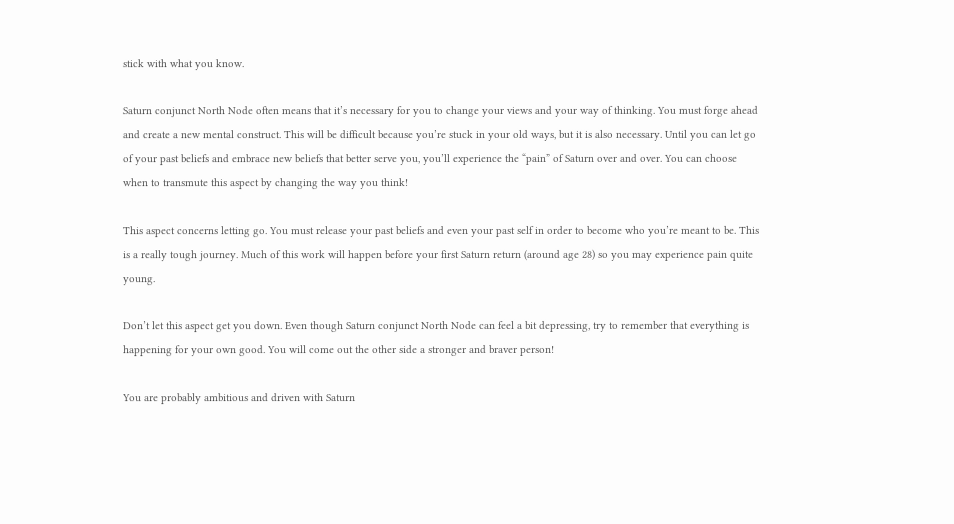stick with what you know.

Saturn conjunct North Node often means that it’s necessary for you to change your views and your way of thinking. You must forge ahead and create a new mental construct. This will be difficult because you’re stuck in your old ways, but it is also necessary. Until you can let go of your past beliefs and embrace new beliefs that better serve you, you’ll experience the “pain” of Saturn over and over. You can choose when to transmute this aspect by changing the way you think!

This aspect concerns letting go. You must release your past beliefs and even your past self in order to become who you’re meant to be. This is a really tough journey. Much of this work will happen before your first Saturn return (around age 28) so you may experience pain quite young.

Don’t let this aspect get you down. Even though Saturn conjunct North Node can feel a bit depressing, try to remember that everything is happening for your own good. You will come out the other side a stronger and braver person!

You are probably ambitious and driven with Saturn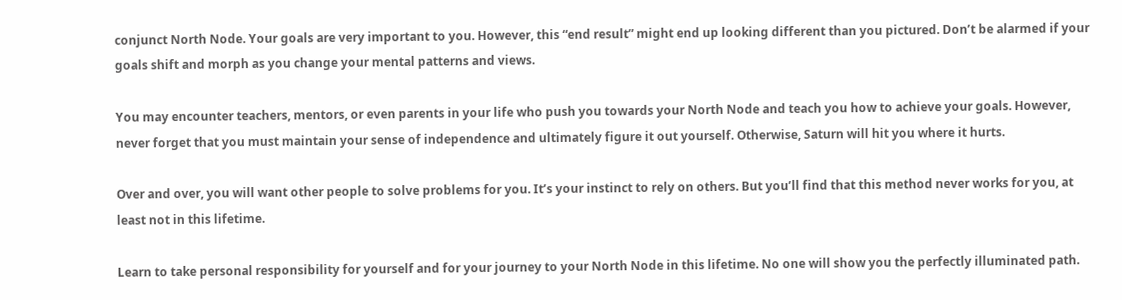conjunct North Node. Your goals are very important to you. However, this “end result” might end up looking different than you pictured. Don’t be alarmed if your goals shift and morph as you change your mental patterns and views.

You may encounter teachers, mentors, or even parents in your life who push you towards your North Node and teach you how to achieve your goals. However, never forget that you must maintain your sense of independence and ultimately figure it out yourself. Otherwise, Saturn will hit you where it hurts.

Over and over, you will want other people to solve problems for you. It’s your instinct to rely on others. But you’ll find that this method never works for you, at least not in this lifetime.

Learn to take personal responsibility for yourself and for your journey to your North Node in this lifetime. No one will show you the perfectly illuminated path.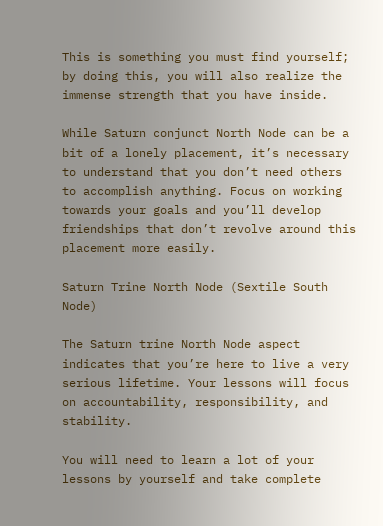This is something you must find yourself; by doing this, you will also realize the immense strength that you have inside.

While Saturn conjunct North Node can be a bit of a lonely placement, it’s necessary to understand that you don’t need others to accomplish anything. Focus on working towards your goals and you’ll develop friendships that don’t revolve around this placement more easily.

Saturn Trine North Node (Sextile South Node)

The Saturn trine North Node aspect indicates that you’re here to live a very serious lifetime. Your lessons will focus on accountability, responsibility, and stability.

You will need to learn a lot of your lessons by yourself and take complete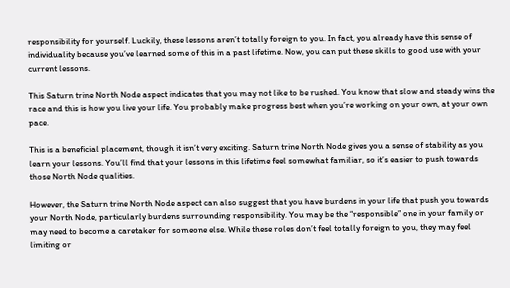responsibility for yourself. Luckily, these lessons aren’t totally foreign to you. In fact, you already have this sense of individuality because you’ve learned some of this in a past lifetime. Now, you can put these skills to good use with your current lessons.

This Saturn trine North Node aspect indicates that you may not like to be rushed. You know that slow and steady wins the race and this is how you live your life. You probably make progress best when you’re working on your own, at your own pace.

This is a beneficial placement, though it isn’t very exciting. Saturn trine North Node gives you a sense of stability as you learn your lessons. You’ll find that your lessons in this lifetime feel somewhat familiar, so it’s easier to push towards those North Node qualities.

However, the Saturn trine North Node aspect can also suggest that you have burdens in your life that push you towards your North Node, particularly burdens surrounding responsibility. You may be the “responsible” one in your family or may need to become a caretaker for someone else. While these roles don’t feel totally foreign to you, they may feel limiting or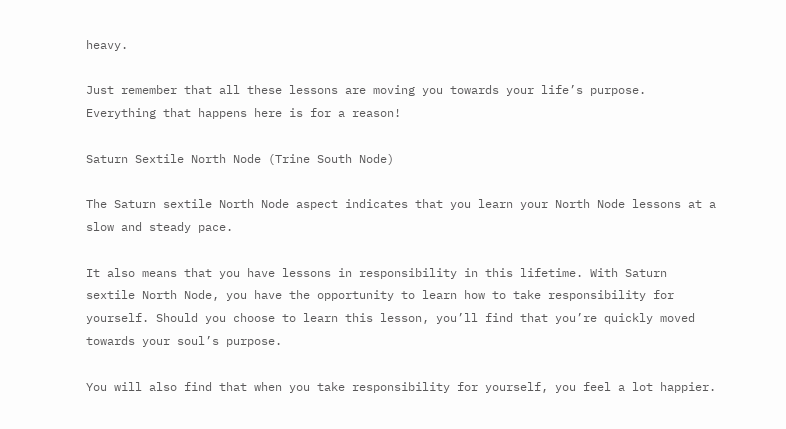heavy.

Just remember that all these lessons are moving you towards your life’s purpose. Everything that happens here is for a reason!

Saturn Sextile North Node (Trine South Node)

The Saturn sextile North Node aspect indicates that you learn your North Node lessons at a slow and steady pace.

It also means that you have lessons in responsibility in this lifetime. With Saturn sextile North Node, you have the opportunity to learn how to take responsibility for yourself. Should you choose to learn this lesson, you’ll find that you’re quickly moved towards your soul’s purpose.

You will also find that when you take responsibility for yourself, you feel a lot happier.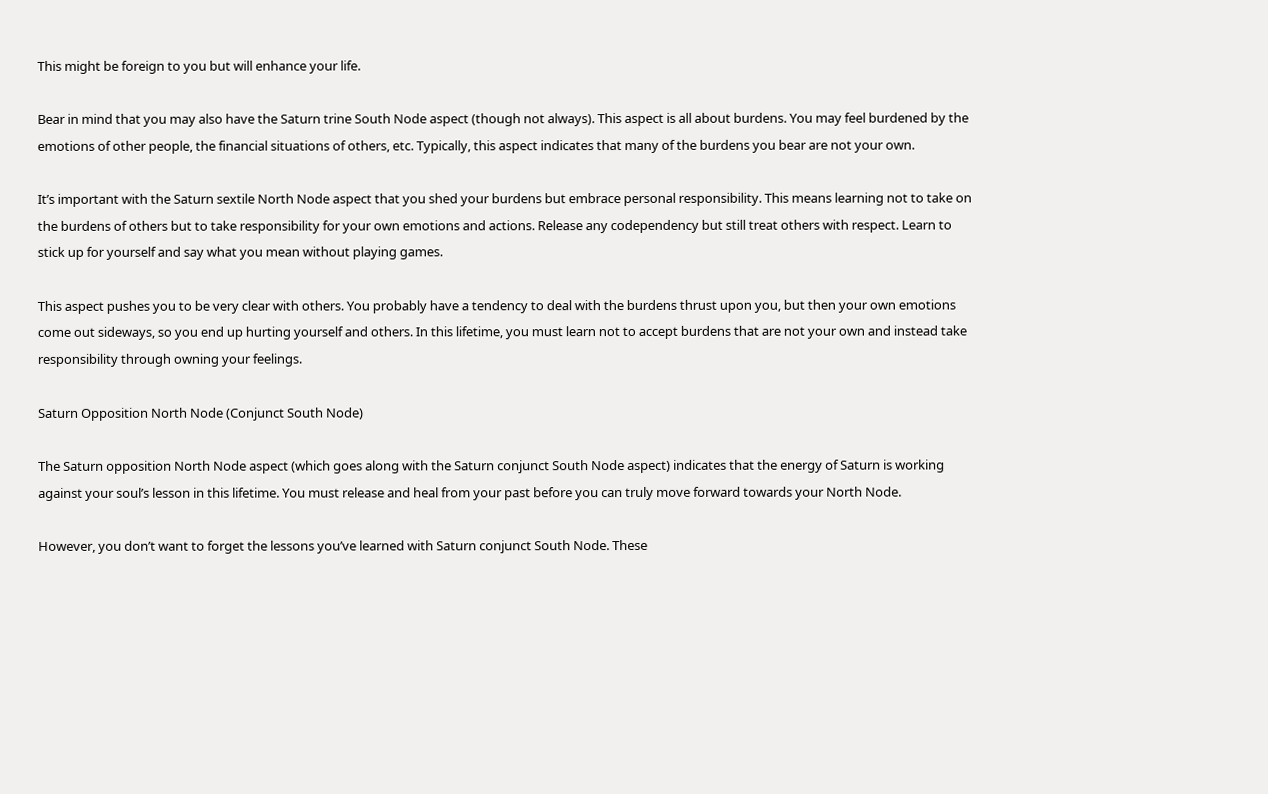This might be foreign to you but will enhance your life.

Bear in mind that you may also have the Saturn trine South Node aspect (though not always). This aspect is all about burdens. You may feel burdened by the emotions of other people, the financial situations of others, etc. Typically, this aspect indicates that many of the burdens you bear are not your own.

It’s important with the Saturn sextile North Node aspect that you shed your burdens but embrace personal responsibility. This means learning not to take on the burdens of others but to take responsibility for your own emotions and actions. Release any codependency but still treat others with respect. Learn to stick up for yourself and say what you mean without playing games.

This aspect pushes you to be very clear with others. You probably have a tendency to deal with the burdens thrust upon you, but then your own emotions come out sideways, so you end up hurting yourself and others. In this lifetime, you must learn not to accept burdens that are not your own and instead take responsibility through owning your feelings.

Saturn Opposition North Node (Conjunct South Node)

The Saturn opposition North Node aspect (which goes along with the Saturn conjunct South Node aspect) indicates that the energy of Saturn is working against your soul’s lesson in this lifetime. You must release and heal from your past before you can truly move forward towards your North Node.

However, you don’t want to forget the lessons you’ve learned with Saturn conjunct South Node. These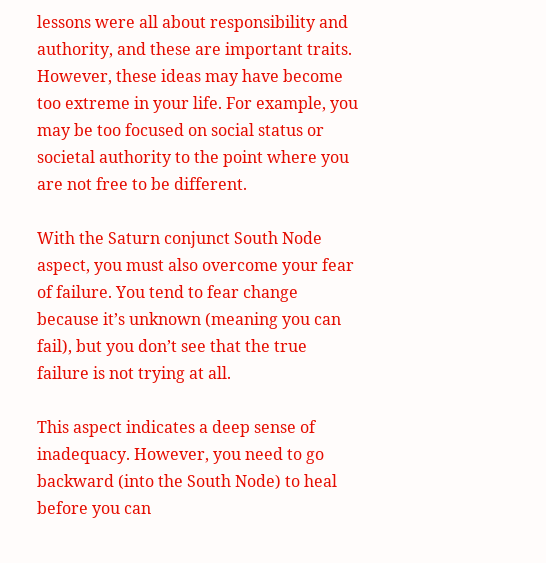lessons were all about responsibility and authority, and these are important traits. However, these ideas may have become too extreme in your life. For example, you may be too focused on social status or societal authority to the point where you are not free to be different.

With the Saturn conjunct South Node aspect, you must also overcome your fear of failure. You tend to fear change because it’s unknown (meaning you can fail), but you don’t see that the true failure is not trying at all.

This aspect indicates a deep sense of inadequacy. However, you need to go backward (into the South Node) to heal before you can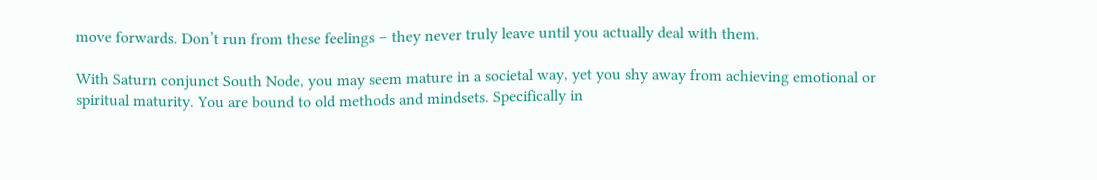move forwards. Don’t run from these feelings – they never truly leave until you actually deal with them.

With Saturn conjunct South Node, you may seem mature in a societal way, yet you shy away from achieving emotional or spiritual maturity. You are bound to old methods and mindsets. Specifically in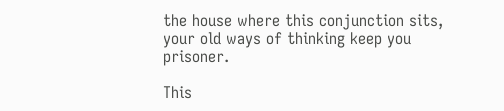the house where this conjunction sits, your old ways of thinking keep you prisoner.

This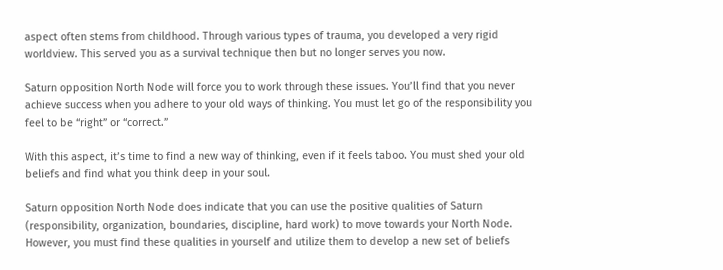aspect often stems from childhood. Through various types of trauma, you developed a very rigid worldview. This served you as a survival technique then but no longer serves you now.

Saturn opposition North Node will force you to work through these issues. You’ll find that you never achieve success when you adhere to your old ways of thinking. You must let go of the responsibility you feel to be “right” or “correct.”

With this aspect, it’s time to find a new way of thinking, even if it feels taboo. You must shed your old beliefs and find what you think deep in your soul.

Saturn opposition North Node does indicate that you can use the positive qualities of Saturn (responsibility, organization, boundaries, discipline, hard work) to move towards your North Node. However, you must find these qualities in yourself and utilize them to develop a new set of beliefs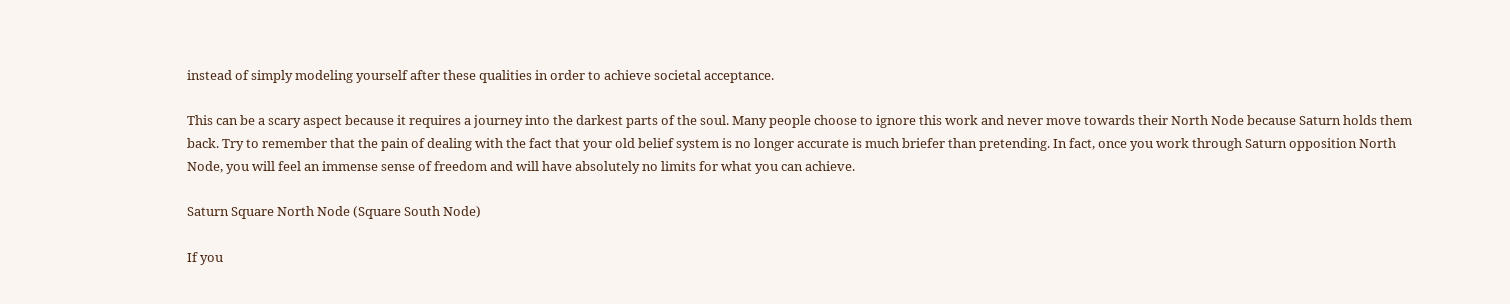instead of simply modeling yourself after these qualities in order to achieve societal acceptance.

This can be a scary aspect because it requires a journey into the darkest parts of the soul. Many people choose to ignore this work and never move towards their North Node because Saturn holds them back. Try to remember that the pain of dealing with the fact that your old belief system is no longer accurate is much briefer than pretending. In fact, once you work through Saturn opposition North Node, you will feel an immense sense of freedom and will have absolutely no limits for what you can achieve.

Saturn Square North Node (Square South Node)

If you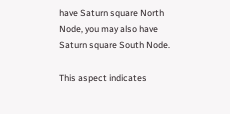have Saturn square North Node, you may also have Saturn square South Node.

This aspect indicates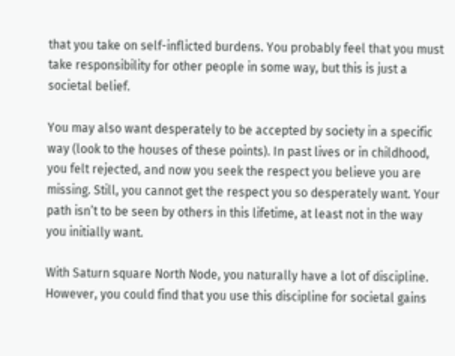that you take on self-inflicted burdens. You probably feel that you must take responsibility for other people in some way, but this is just a societal belief.

You may also want desperately to be accepted by society in a specific way (look to the houses of these points). In past lives or in childhood, you felt rejected, and now you seek the respect you believe you are missing. Still, you cannot get the respect you so desperately want. Your path isn’t to be seen by others in this lifetime, at least not in the way you initially want.

With Saturn square North Node, you naturally have a lot of discipline. However, you could find that you use this discipline for societal gains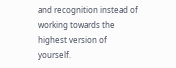and recognition instead of working towards the highest version of yourself.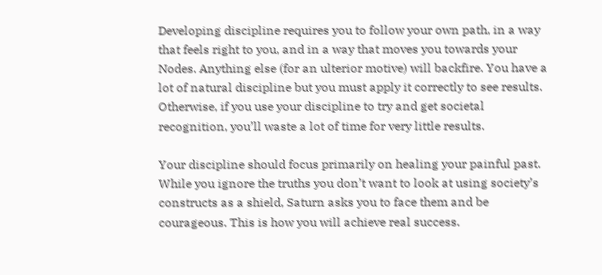Developing discipline requires you to follow your own path, in a way that feels right to you, and in a way that moves you towards your Nodes. Anything else (for an ulterior motive) will backfire. You have a lot of natural discipline but you must apply it correctly to see results. Otherwise, if you use your discipline to try and get societal recognition, you’ll waste a lot of time for very little results.

Your discipline should focus primarily on healing your painful past. While you ignore the truths you don’t want to look at using society’s constructs as a shield, Saturn asks you to face them and be courageous. This is how you will achieve real success.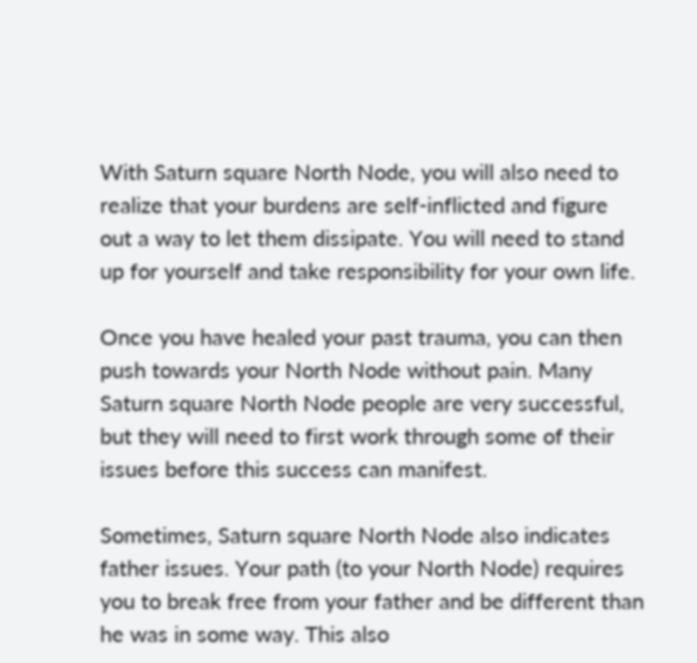With Saturn square North Node, you will also need to realize that your burdens are self-inflicted and figure out a way to let them dissipate. You will need to stand up for yourself and take responsibility for your own life.

Once you have healed your past trauma, you can then push towards your North Node without pain. Many Saturn square North Node people are very successful, but they will need to first work through some of their issues before this success can manifest.

Sometimes, Saturn square North Node also indicates father issues. Your path (to your North Node) requires you to break free from your father and be different than he was in some way. This also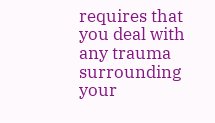requires that you deal with any trauma surrounding your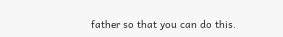father so that you can do this.